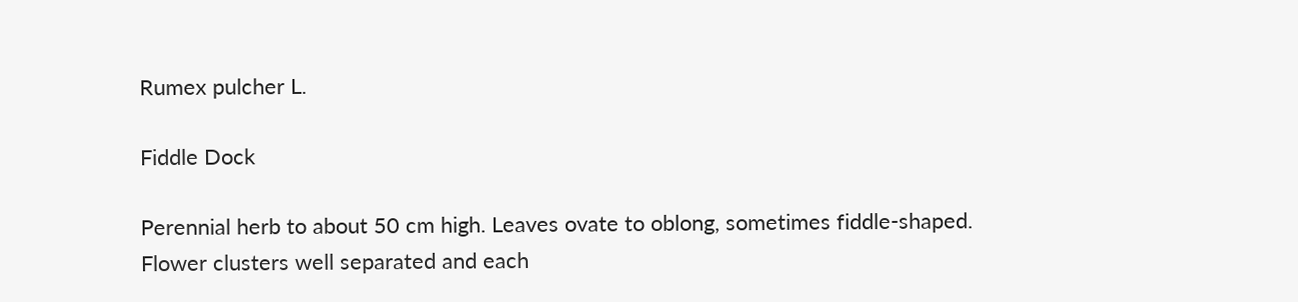Rumex pulcher L.

Fiddle Dock

Perennial herb to about 50 cm high. Leaves ovate to oblong, sometimes fiddle-shaped. Flower clusters well separated and each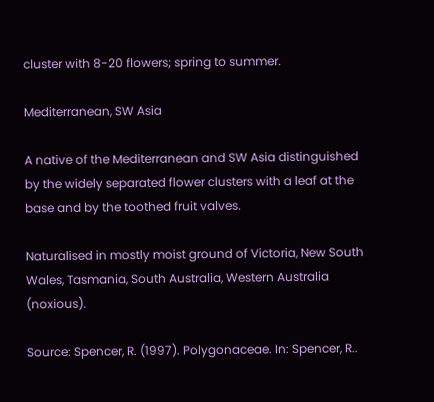cluster with 8-20 flowers; spring to summer.

Mediterranean, SW Asia

A native of the Mediterranean and SW Asia distinguished by the widely separated flower clusters with a leaf at the base and by the toothed fruit valves.

Naturalised in mostly moist ground of Victoria, New South Wales, Tasmania, South Australia, Western Australia (noxious).

Source: Spencer, R. (1997). Polygonaceae. In: Spencer, R..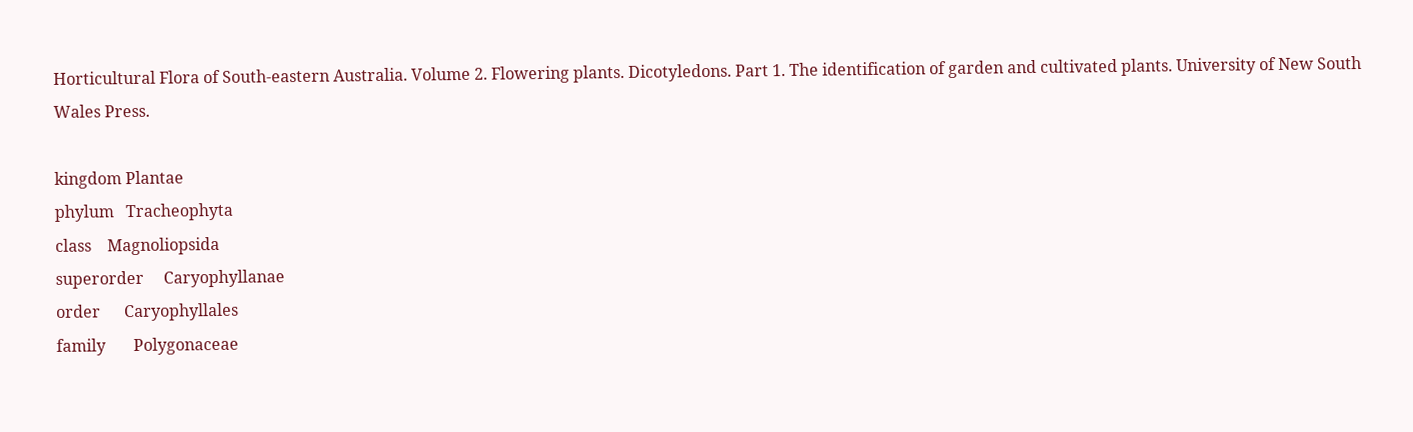Horticultural Flora of South-eastern Australia. Volume 2. Flowering plants. Dicotyledons. Part 1. The identification of garden and cultivated plants. University of New South Wales Press.

kingdom Plantae
phylum   Tracheophyta
class    Magnoliopsida
superorder     Caryophyllanae
order      Caryophyllales
family       Polygonaceae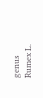genus        Rumex L.